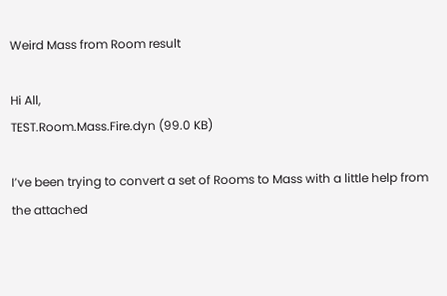Weird Mass from Room result

Hi All,
TEST.Room.Mass.Fire.dyn (99.0 KB)

I’ve been trying to convert a set of Rooms to Mass with a little help from the attached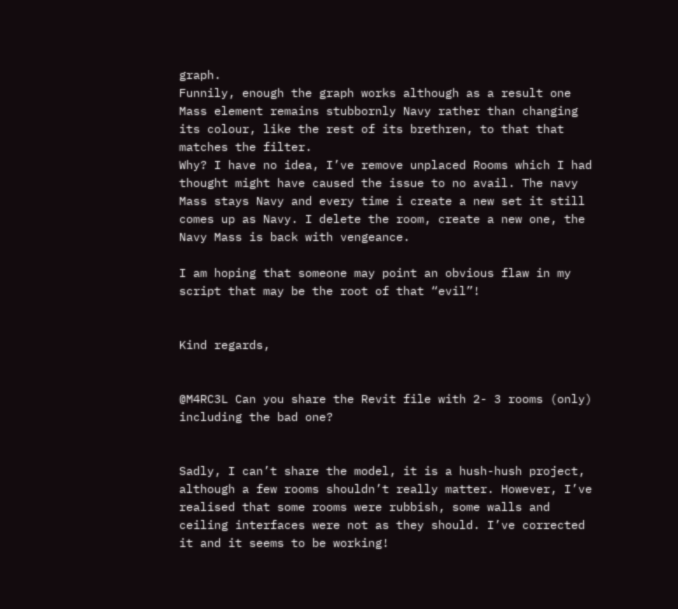graph.
Funnily, enough the graph works although as a result one Mass element remains stubbornly Navy rather than changing its colour, like the rest of its brethren, to that that matches the filter.
Why? I have no idea, I’ve remove unplaced Rooms which I had thought might have caused the issue to no avail. The navy Mass stays Navy and every time i create a new set it still comes up as Navy. I delete the room, create a new one, the Navy Mass is back with vengeance.

I am hoping that someone may point an obvious flaw in my script that may be the root of that “evil”!


Kind regards,


@M4RC3L Can you share the Revit file with 2- 3 rooms (only) including the bad one?


Sadly, I can’t share the model, it is a hush-hush project, although a few rooms shouldn’t really matter. However, I’ve realised that some rooms were rubbish, some walls and ceiling interfaces were not as they should. I’ve corrected it and it seems to be working!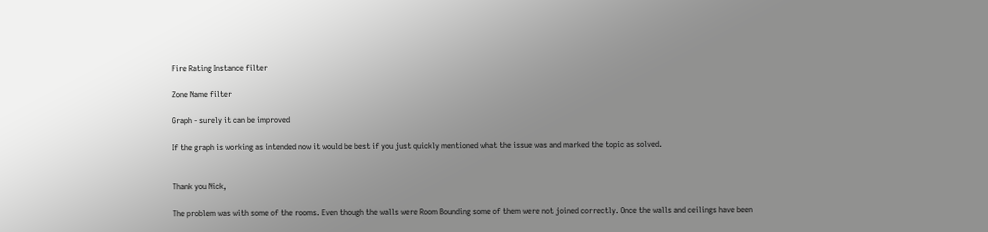Fire Rating Instance filter

Zone Name filter

Graph - surely it can be improved

If the graph is working as intended now it would be best if you just quickly mentioned what the issue was and marked the topic as solved.


Thank you Nick,

The problem was with some of the rooms. Even though the walls were Room Bounding some of them were not joined correctly. Once the walls and ceilings have been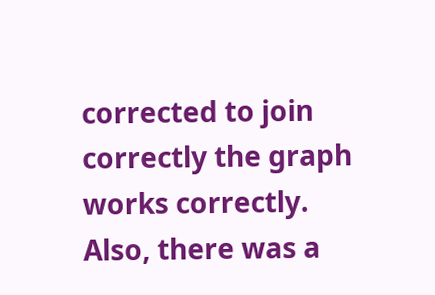corrected to join correctly the graph works correctly. Also, there was a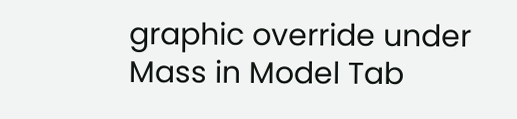graphic override under Mass in Model Tab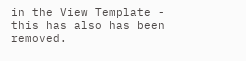in the View Template - this has also has been removed.